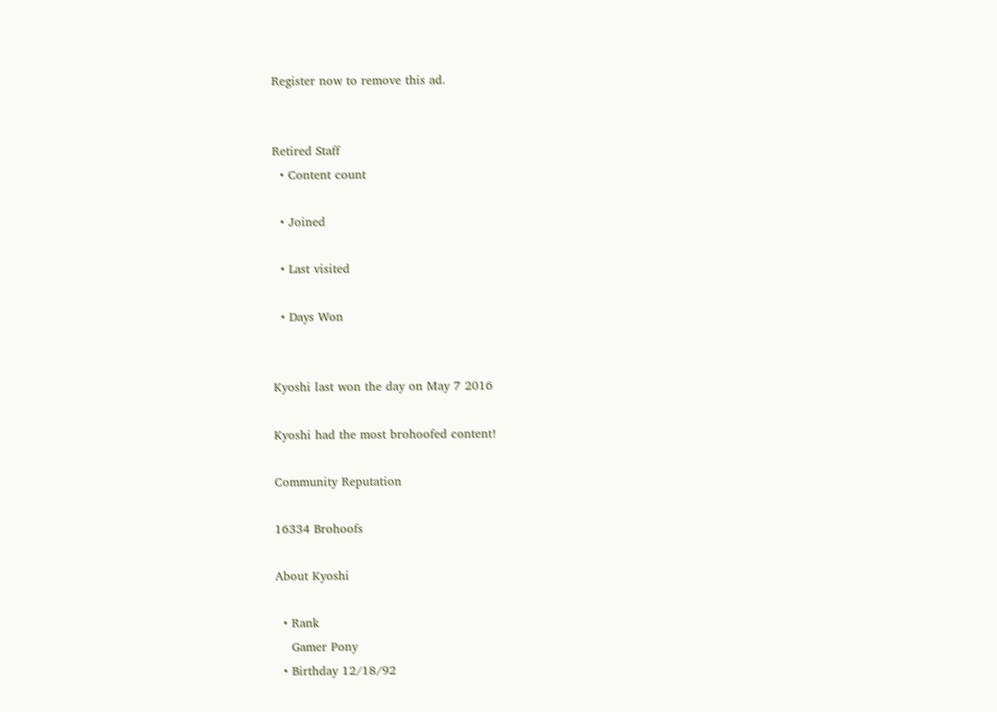Register now to remove this ad.


Retired Staff
  • Content count

  • Joined

  • Last visited

  • Days Won


Kyoshi last won the day on May 7 2016

Kyoshi had the most brohoofed content!

Community Reputation

16334 Brohoofs

About Kyoshi

  • Rank
    Gamer Pony
  • Birthday 12/18/92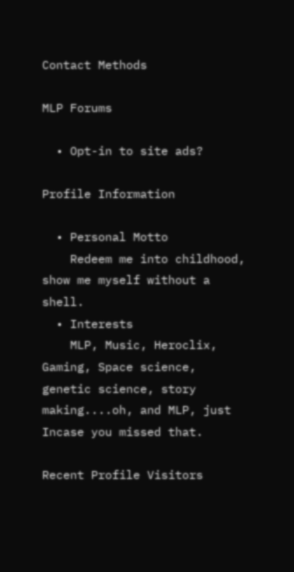Contact Methods

MLP Forums

  • Opt-in to site ads?

Profile Information

  • Personal Motto
    Redeem me into childhood, show me myself without a shell.
  • Interests
    MLP, Music, Heroclix, Gaming, Space science, genetic science, story making....oh, and MLP, just Incase you missed that.

Recent Profile Visitors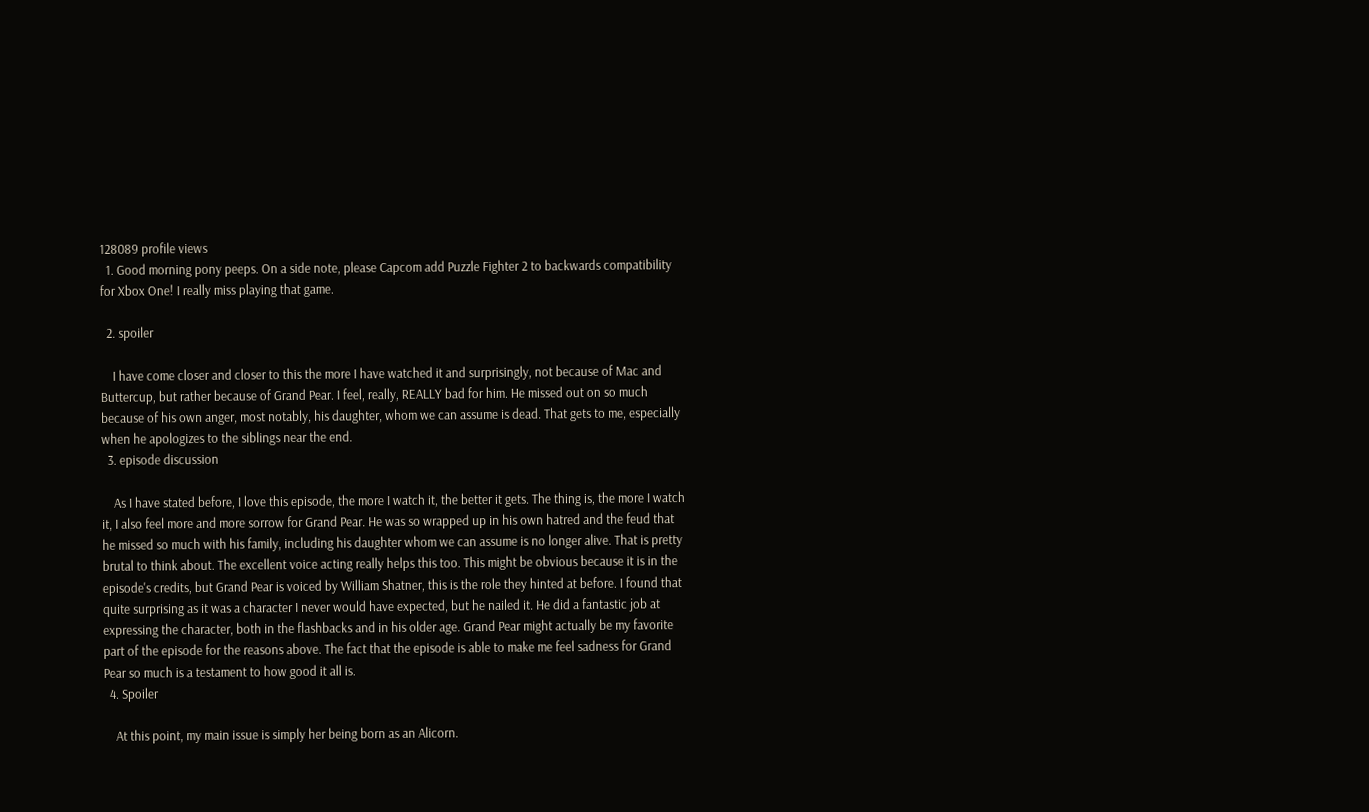128089 profile views
  1. Good morning pony peeps. On a side note, please Capcom add Puzzle Fighter 2 to backwards compatibility for Xbox One! I really miss playing that game.

  2. spoiler

    I have come closer and closer to this the more I have watched it and surprisingly, not because of Mac and Buttercup, but rather because of Grand Pear. I feel, really, REALLY bad for him. He missed out on so much because of his own anger, most notably, his daughter, whom we can assume is dead. That gets to me, especially when he apologizes to the siblings near the end.
  3. episode discussion

    As I have stated before, I love this episode, the more I watch it, the better it gets. The thing is, the more I watch it, I also feel more and more sorrow for Grand Pear. He was so wrapped up in his own hatred and the feud that he missed so much with his family, including his daughter whom we can assume is no longer alive. That is pretty brutal to think about. The excellent voice acting really helps this too. This might be obvious because it is in the episode's credits, but Grand Pear is voiced by William Shatner, this is the role they hinted at before. I found that quite surprising as it was a character I never would have expected, but he nailed it. He did a fantastic job at expressing the character, both in the flashbacks and in his older age. Grand Pear might actually be my favorite part of the episode for the reasons above. The fact that the episode is able to make me feel sadness for Grand Pear so much is a testament to how good it all is.
  4. Spoiler

    At this point, my main issue is simply her being born as an Alicorn.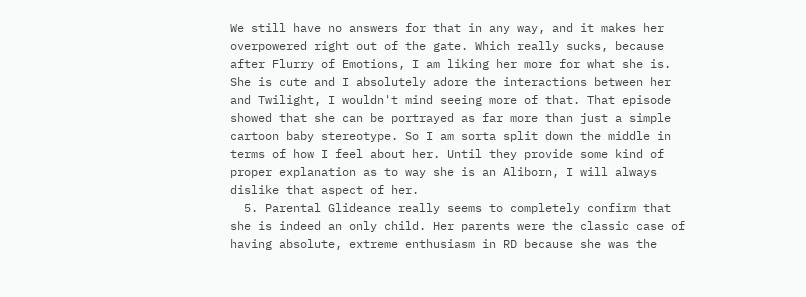We still have no answers for that in any way, and it makes her overpowered right out of the gate. Which really sucks, because after Flurry of Emotions, I am liking her more for what she is. She is cute and I absolutely adore the interactions between her and Twilight, I wouldn't mind seeing more of that. That episode showed that she can be portrayed as far more than just a simple cartoon baby stereotype. So I am sorta split down the middle in terms of how I feel about her. Until they provide some kind of proper explanation as to way she is an Aliborn, I will always dislike that aspect of her.
  5. Parental Glideance really seems to completely confirm that she is indeed an only child. Her parents were the classic case of having absolute, extreme enthusiasm in RD because she was the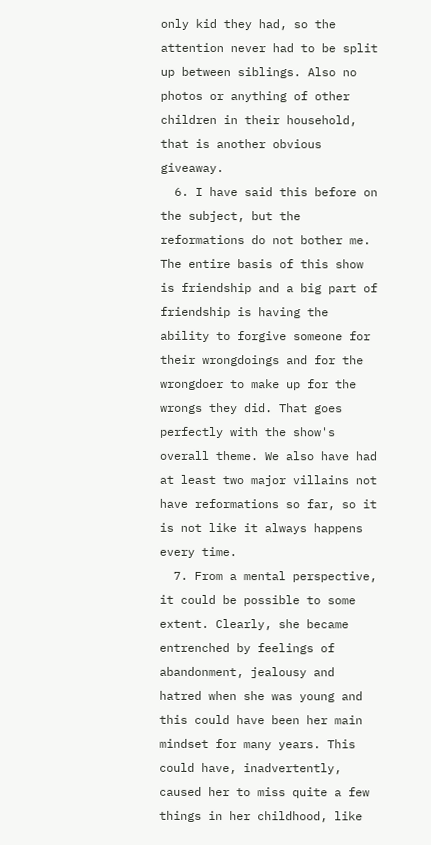only kid they had, so the attention never had to be split up between siblings. Also no photos or anything of other children in their household, that is another obvious giveaway.
  6. I have said this before on the subject, but the reformations do not bother me. The entire basis of this show is friendship and a big part of friendship is having the ability to forgive someone for their wrongdoings and for the wrongdoer to make up for the wrongs they did. That goes perfectly with the show's overall theme. We also have had at least two major villains not have reformations so far, so it is not like it always happens every time.
  7. From a mental perspective, it could be possible to some extent. Clearly, she became entrenched by feelings of abandonment, jealousy and hatred when she was young and this could have been her main mindset for many years. This could have, inadvertently, caused her to miss quite a few things in her childhood, like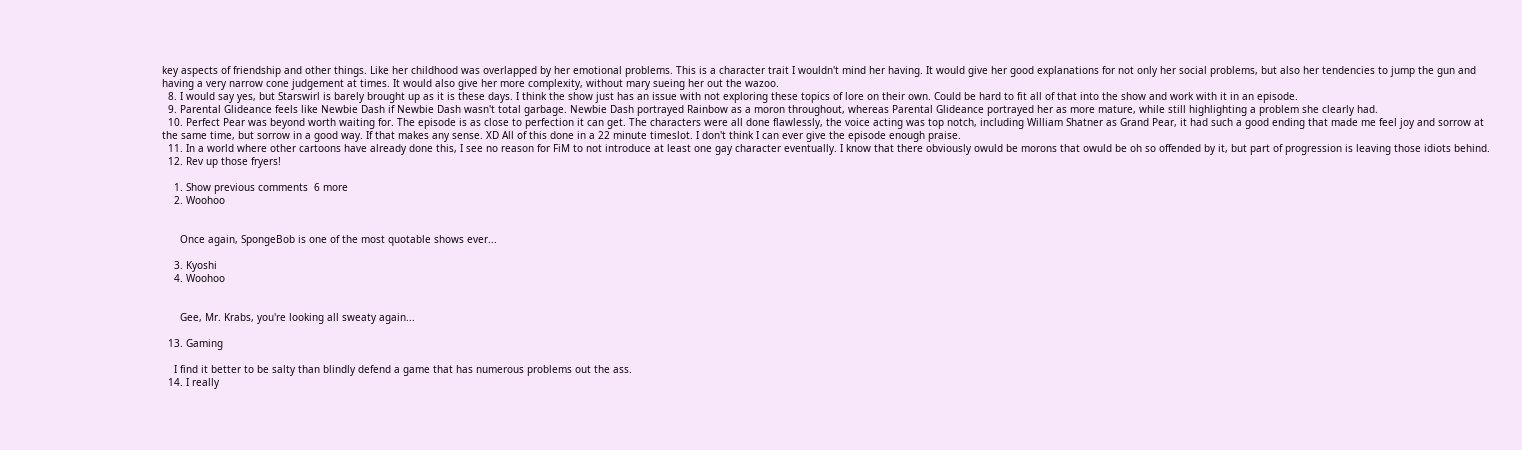key aspects of friendship and other things. Like her childhood was overlapped by her emotional problems. This is a character trait I wouldn't mind her having. It would give her good explanations for not only her social problems, but also her tendencies to jump the gun and having a very narrow cone judgement at times. It would also give her more complexity, without mary sueing her out the wazoo.
  8. I would say yes, but Starswirl is barely brought up as it is these days. I think the show just has an issue with not exploring these topics of lore on their own. Could be hard to fit all of that into the show and work with it in an episode.
  9. Parental Glideance feels like Newbie Dash if Newbie Dash wasn't total garbage. Newbie Dash portrayed Rainbow as a moron throughout, whereas Parental Glideance portrayed her as more mature, while still highlighting a problem she clearly had.
  10. Perfect Pear was beyond worth waiting for. The episode is as close to perfection it can get. The characters were all done flawlessly, the voice acting was top notch, including William Shatner as Grand Pear, it had such a good ending that made me feel joy and sorrow at the same time, but sorrow in a good way. If that makes any sense. XD All of this done in a 22 minute timeslot. I don't think I can ever give the episode enough praise.
  11. In a world where other cartoons have already done this, I see no reason for FiM to not introduce at least one gay character eventually. I know that there obviously owuld be morons that owuld be oh so offended by it, but part of progression is leaving those idiots behind.
  12. Rev up those fryers!

    1. Show previous comments  6 more
    2. Woohoo


      Once again, SpongeBob is one of the most quotable shows ever...

    3. Kyoshi
    4. Woohoo


      Gee, Mr. Krabs, you're looking all sweaty again...

  13. Gaming

    I find it better to be salty than blindly defend a game that has numerous problems out the ass.
  14. I really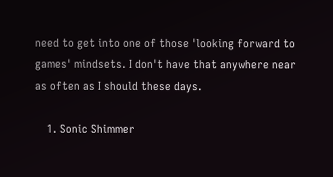need to get into one of those 'looking forward to games' mindsets. I don't have that anywhere near as often as I should these days.

    1. Sonic Shimmer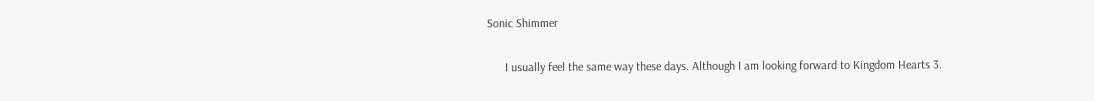Sonic Shimmer

      I usually feel the same way these days. Although I am looking forward to Kingdom Hearts 3.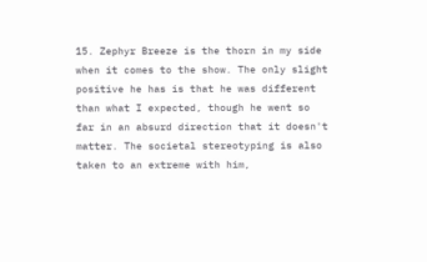15. Zephyr Breeze is the thorn in my side when it comes to the show. The only slight positive he has is that he was different than what I expected, though he went so far in an absurd direction that it doesn't matter. The societal stereotyping is also taken to an extreme with him,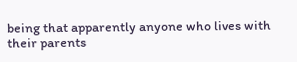being that apparently anyone who lives with their parents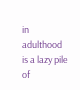in adulthood is a lazy pile of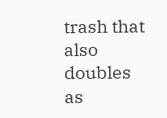trash that also doubles as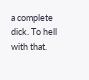a complete dick. To hell with that.